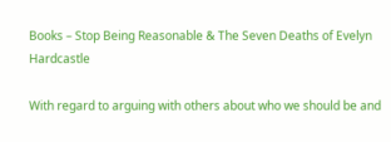Books – Stop Being Reasonable & The Seven Deaths of Evelyn Hardcastle

With regard to arguing with others about who we should be and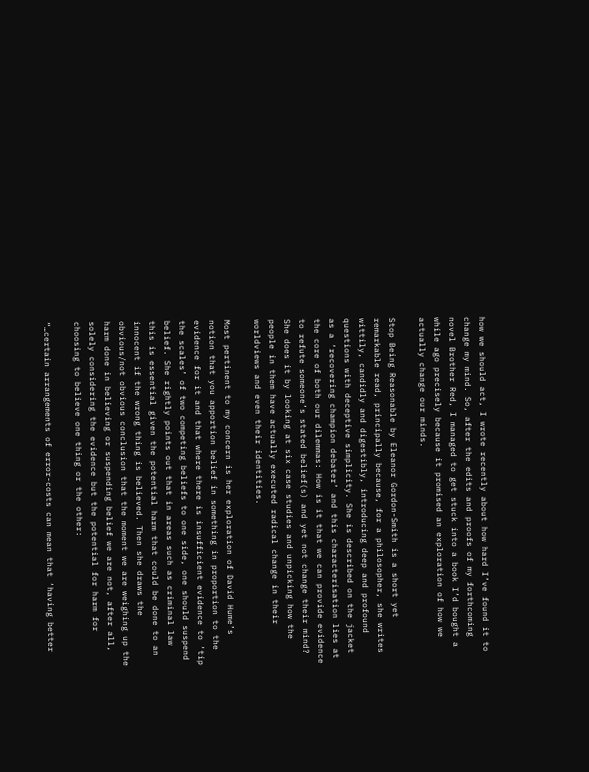how we should act, I wrote recently about how hard I’ve found it to change my mind. So, after the edits and proofs of my forthcoming novel Brother Red, I managed to get stuck into a book I’d bought a while ago precisely because it promised an exploration of how we actually change our minds.

Stop Being Reasonable by Eleanor Gordon-Smith is a short yet remarkable read, principally because, for a philosopher, she writes wittily, candidly and digestibly, introducing deep and profound questions with deceptive simplicity. She is described on the jacket as a ‘recovering champion debater’ and this characterisation lies at the core of both our dilemmas: How is it that we can provide evidence to refute someone’s stated belief(s) and yet not change their mind? She does it by looking at six case studies and unpicking how the people in them have actually executed radical change in their worldviews and even their identities.

Most pertinent to my concern is her exploration of David Hume’s notion that you apportion belief in something in proportion to the evidence for it and that where there is insufficient evidence to ‘tip the scales’ of two competing beliefs to one side, one should suspend belief. She rightly points out that in areas such as criminal law this is essential given the potential harm that could be done to an innocent if the wrong thing is believed. Then she draws the obvious/not obvious conclusion that the moment we are weighing up the harm done in believing or suspending belief we are not, after all, solely considering the evidence but the potential for harm for choosing to believe one thing or the other:

“…certain arrangements of error-costs can mean that ‘having better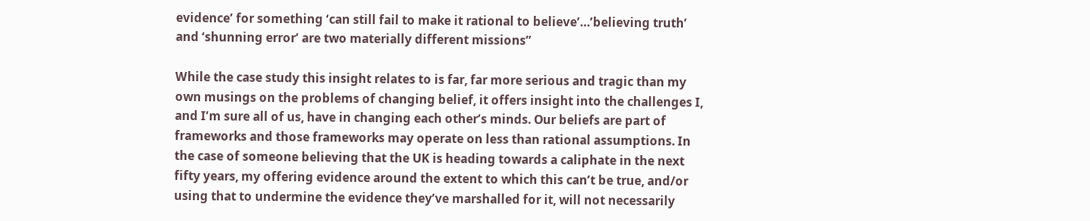evidence’ for something ‘can still fail to make it rational to believe’…’believing truth’ and ‘shunning error’ are two materially different missions”

While the case study this insight relates to is far, far more serious and tragic than my own musings on the problems of changing belief, it offers insight into the challenges I, and I’m sure all of us, have in changing each other’s minds. Our beliefs are part of frameworks and those frameworks may operate on less than rational assumptions. In the case of someone believing that the UK is heading towards a caliphate in the next fifty years, my offering evidence around the extent to which this can’t be true, and/or using that to undermine the evidence they’ve marshalled for it, will not necessarily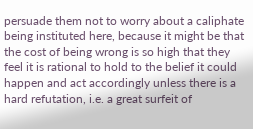persuade them not to worry about a caliphate being instituted here, because it might be that the cost of being wrong is so high that they feel it is rational to hold to the belief it could happen and act accordingly unless there is a hard refutation, i.e. a great surfeit of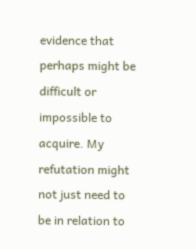evidence that perhaps might be difficult or impossible to acquire. My refutation might not just need to be in relation to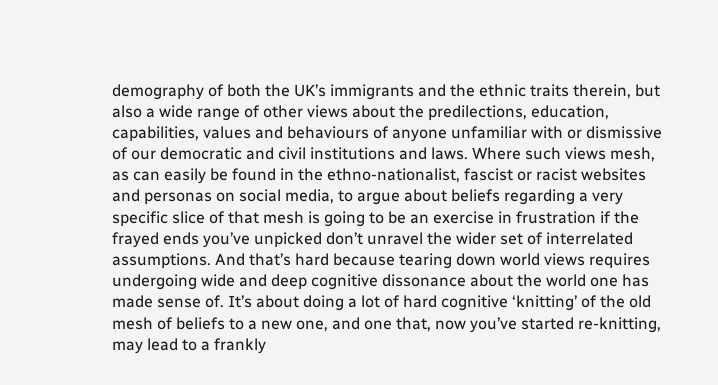demography of both the UK’s immigrants and the ethnic traits therein, but also a wide range of other views about the predilections, education, capabilities, values and behaviours of anyone unfamiliar with or dismissive of our democratic and civil institutions and laws. Where such views mesh, as can easily be found in the ethno-nationalist, fascist or racist websites and personas on social media, to argue about beliefs regarding a very specific slice of that mesh is going to be an exercise in frustration if the frayed ends you’ve unpicked don’t unravel the wider set of interrelated assumptions. And that’s hard because tearing down world views requires undergoing wide and deep cognitive dissonance about the world one has made sense of. It’s about doing a lot of hard cognitive ‘knitting’ of the old mesh of beliefs to a new one, and one that, now you’ve started re-knitting, may lead to a frankly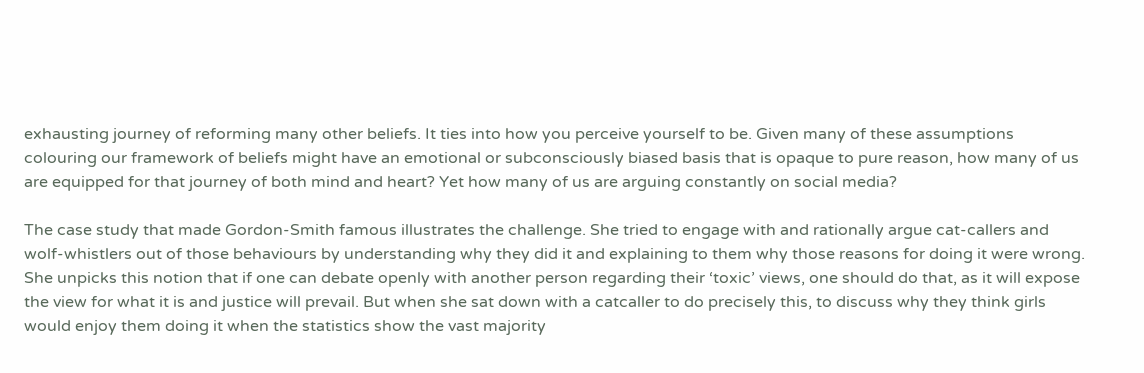exhausting journey of reforming many other beliefs. It ties into how you perceive yourself to be. Given many of these assumptions colouring our framework of beliefs might have an emotional or subconsciously biased basis that is opaque to pure reason, how many of us are equipped for that journey of both mind and heart? Yet how many of us are arguing constantly on social media?

The case study that made Gordon-Smith famous illustrates the challenge. She tried to engage with and rationally argue cat-callers and wolf-whistlers out of those behaviours by understanding why they did it and explaining to them why those reasons for doing it were wrong. She unpicks this notion that if one can debate openly with another person regarding their ‘toxic’ views, one should do that, as it will expose the view for what it is and justice will prevail. But when she sat down with a catcaller to do precisely this, to discuss why they think girls would enjoy them doing it when the statistics show the vast majority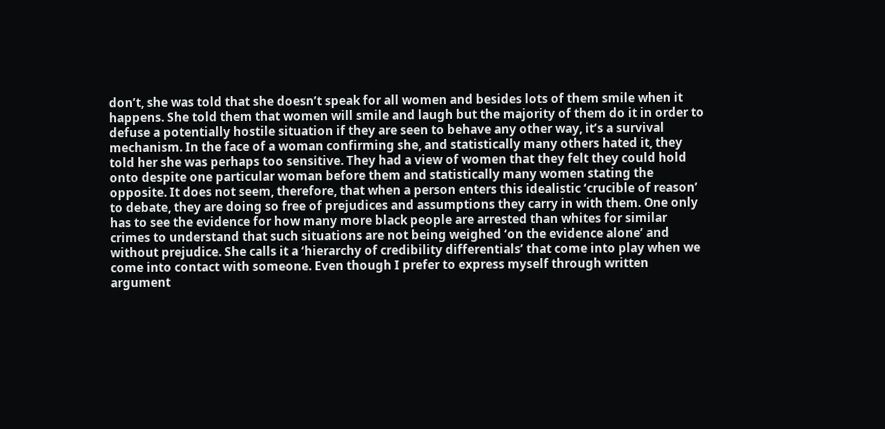don’t, she was told that she doesn’t speak for all women and besides lots of them smile when it happens. She told them that women will smile and laugh but the majority of them do it in order to defuse a potentially hostile situation if they are seen to behave any other way, it’s a survival mechanism. In the face of a woman confirming she, and statistically many others hated it, they told her she was perhaps too sensitive. They had a view of women that they felt they could hold onto despite one particular woman before them and statistically many women stating the opposite. It does not seem, therefore, that when a person enters this idealistic ‘crucible of reason’ to debate, they are doing so free of prejudices and assumptions they carry in with them. One only has to see the evidence for how many more black people are arrested than whites for similar crimes to understand that such situations are not being weighed ‘on the evidence alone’ and without prejudice. She calls it a ‘hierarchy of credibility differentials’ that come into play when we come into contact with someone. Even though I prefer to express myself through written argument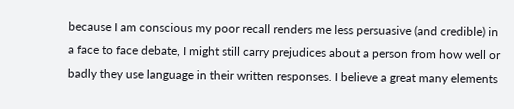because I am conscious my poor recall renders me less persuasive (and credible) in a face to face debate, I might still carry prejudices about a person from how well or badly they use language in their written responses. I believe a great many elements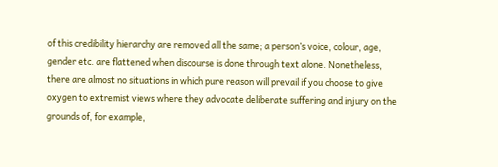of this credibility hierarchy are removed all the same; a person’s voice, colour, age, gender etc. are flattened when discourse is done through text alone. Nonetheless, there are almost no situations in which pure reason will prevail if you choose to give oxygen to extremist views where they advocate deliberate suffering and injury on the grounds of, for example,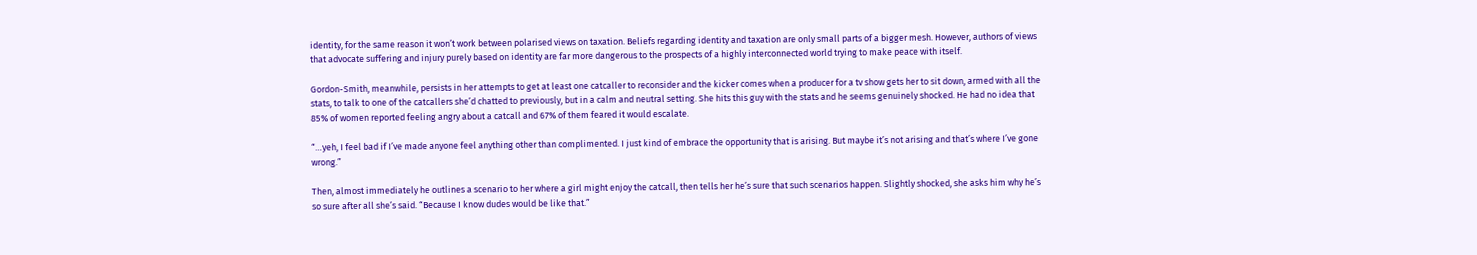identity, for the same reason it won’t work between polarised views on taxation. Beliefs regarding identity and taxation are only small parts of a bigger mesh. However, authors of views that advocate suffering and injury purely based on identity are far more dangerous to the prospects of a highly interconnected world trying to make peace with itself.

Gordon-Smith, meanwhile, persists in her attempts to get at least one catcaller to reconsider and the kicker comes when a producer for a tv show gets her to sit down, armed with all the stats, to talk to one of the catcallers she’d chatted to previously, but in a calm and neutral setting. She hits this guy with the stats and he seems genuinely shocked. He had no idea that 85% of women reported feeling angry about a catcall and 67% of them feared it would escalate.

“…yeh, I feel bad if I’ve made anyone feel anything other than complimented. I just kind of embrace the opportunity that is arising. But maybe it’s not arising and that’s where I’ve gone wrong.”

Then, almost immediately he outlines a scenario to her where a girl might enjoy the catcall, then tells her he’s sure that such scenarios happen. Slightly shocked, she asks him why he’s so sure after all she’s said. “Because I know dudes would be like that.”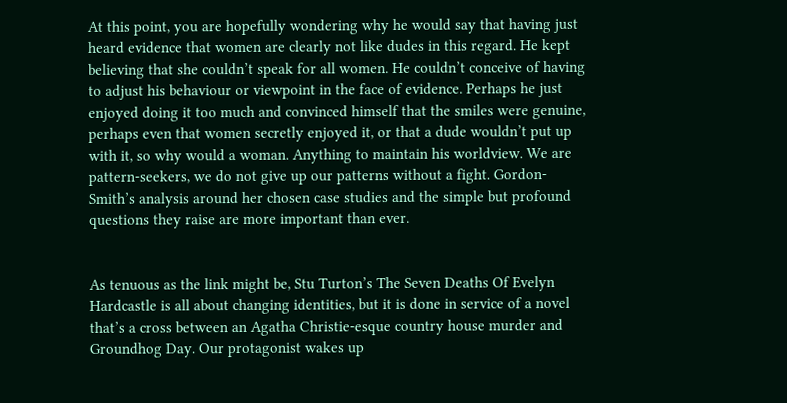At this point, you are hopefully wondering why he would say that having just heard evidence that women are clearly not like dudes in this regard. He kept believing that she couldn’t speak for all women. He couldn’t conceive of having to adjust his behaviour or viewpoint in the face of evidence. Perhaps he just enjoyed doing it too much and convinced himself that the smiles were genuine, perhaps even that women secretly enjoyed it, or that a dude wouldn’t put up with it, so why would a woman. Anything to maintain his worldview. We are pattern-seekers, we do not give up our patterns without a fight. Gordon-Smith’s analysis around her chosen case studies and the simple but profound questions they raise are more important than ever.


As tenuous as the link might be, Stu Turton’s The Seven Deaths Of Evelyn Hardcastle is all about changing identities, but it is done in service of a novel that’s a cross between an Agatha Christie-esque country house murder and Groundhog Day. Our protagonist wakes up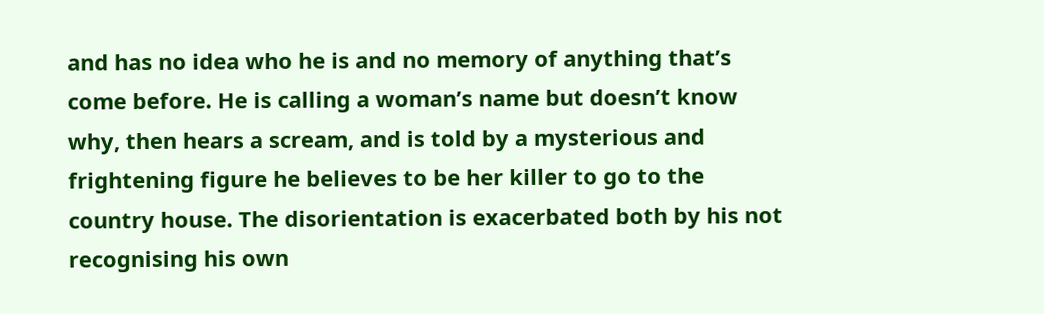and has no idea who he is and no memory of anything that’s come before. He is calling a woman’s name but doesn’t know why, then hears a scream, and is told by a mysterious and frightening figure he believes to be her killer to go to the country house. The disorientation is exacerbated both by his not recognising his own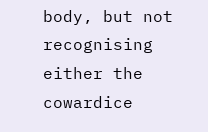body, but not recognising either the cowardice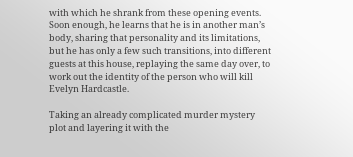with which he shrank from these opening events. Soon enough, he learns that he is in another man’s body, sharing that personality and its limitations, but he has only a few such transitions, into different guests at this house, replaying the same day over, to work out the identity of the person who will kill Evelyn Hardcastle.

Taking an already complicated murder mystery plot and layering it with the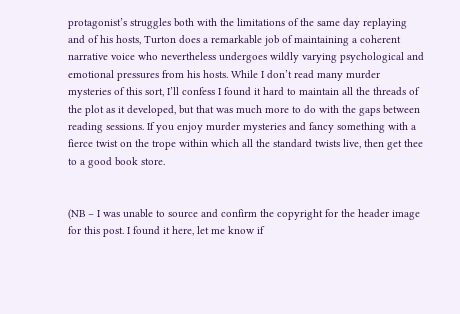protagonist’s struggles both with the limitations of the same day replaying and of his hosts, Turton does a remarkable job of maintaining a coherent narrative voice who nevertheless undergoes wildly varying psychological and emotional pressures from his hosts. While I don’t read many murder mysteries of this sort, I’ll confess I found it hard to maintain all the threads of the plot as it developed, but that was much more to do with the gaps between reading sessions. If you enjoy murder mysteries and fancy something with a fierce twist on the trope within which all the standard twists live, then get thee to a good book store.


(NB – I was unable to source and confirm the copyright for the header image for this post. I found it here, let me know if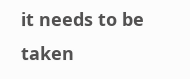it needs to be taken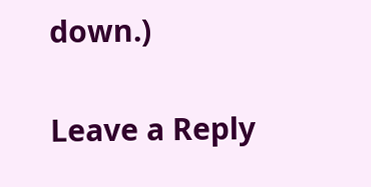down.)


Leave a Reply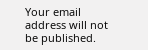Your email address will not be published.